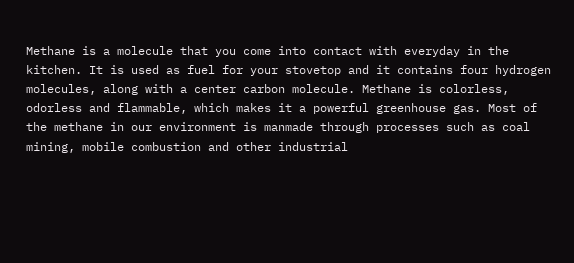Methane is a molecule that you come into contact with everyday in the kitchen. It is used as fuel for your stovetop and it contains four hydrogen molecules, along with a center carbon molecule. Methane is colorless, odorless and flammable, which makes it a powerful greenhouse gas. Most of the methane in our environment is manmade through processes such as coal mining, mobile combustion and other industrial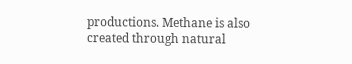productions. Methane is also created through natural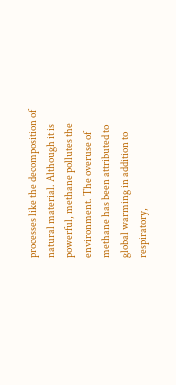processes like the decomposition of natural material. Although it is powerful, methane pollutes the environment. The overuse of methane has been attributed to global warming in addition to respiratory,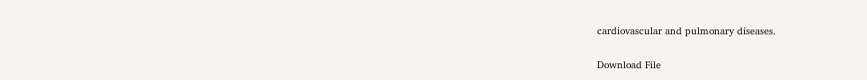cardiovascular and pulmonary diseases.

Download File